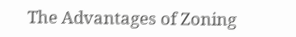The Advantages of Zoning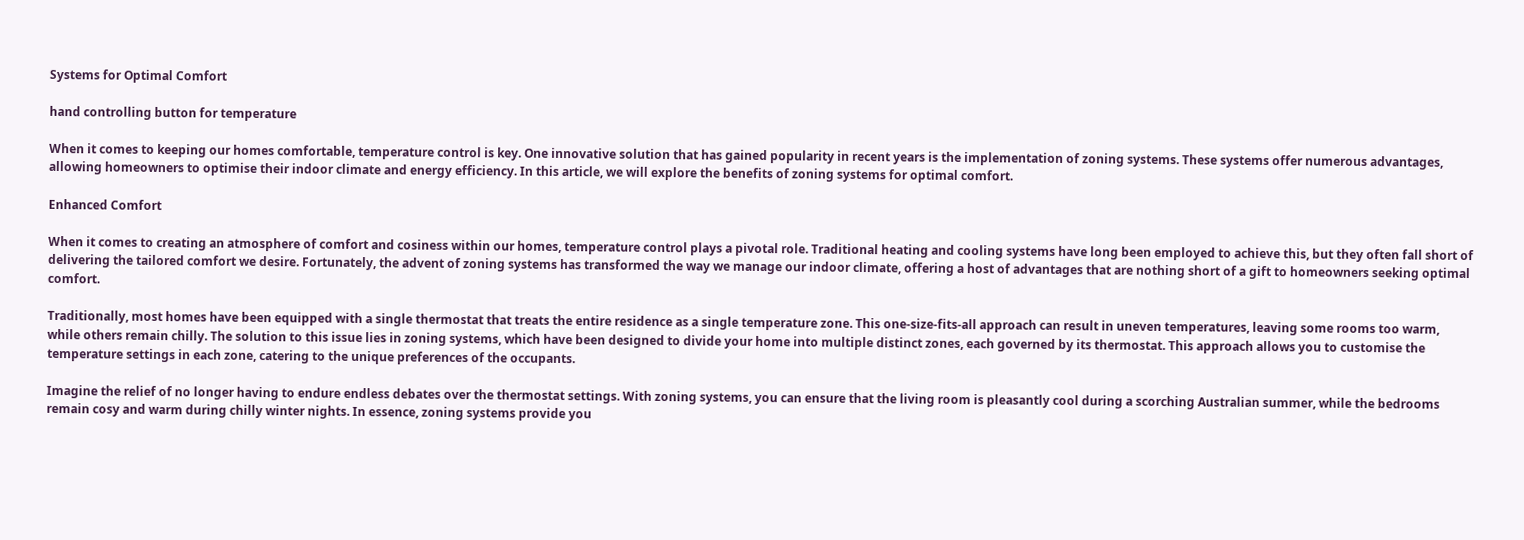Systems for Optimal Comfort

hand controlling button for temperature

When it comes to keeping our homes comfortable, temperature control is key. One innovative solution that has gained popularity in recent years is the implementation of zoning systems. These systems offer numerous advantages, allowing homeowners to optimise their indoor climate and energy efficiency. In this article, we will explore the benefits of zoning systems for optimal comfort.

Enhanced Comfort

When it comes to creating an atmosphere of comfort and cosiness within our homes, temperature control plays a pivotal role. Traditional heating and cooling systems have long been employed to achieve this, but they often fall short of delivering the tailored comfort we desire. Fortunately, the advent of zoning systems has transformed the way we manage our indoor climate, offering a host of advantages that are nothing short of a gift to homeowners seeking optimal comfort.

Traditionally, most homes have been equipped with a single thermostat that treats the entire residence as a single temperature zone. This one-size-fits-all approach can result in uneven temperatures, leaving some rooms too warm, while others remain chilly. The solution to this issue lies in zoning systems, which have been designed to divide your home into multiple distinct zones, each governed by its thermostat. This approach allows you to customise the temperature settings in each zone, catering to the unique preferences of the occupants.

Imagine the relief of no longer having to endure endless debates over the thermostat settings. With zoning systems, you can ensure that the living room is pleasantly cool during a scorching Australian summer, while the bedrooms remain cosy and warm during chilly winter nights. In essence, zoning systems provide you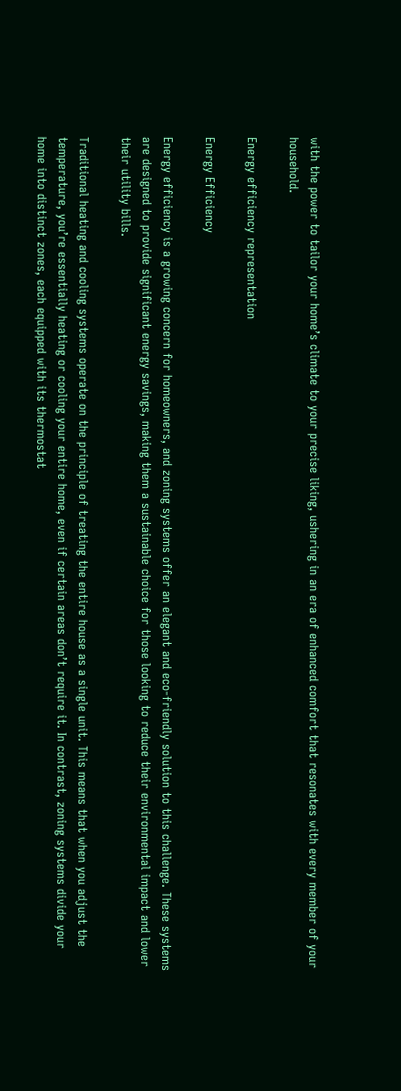with the power to tailor your home’s climate to your precise liking, ushering in an era of enhanced comfort that resonates with every member of your household.

Energy efficiency representation

Energy Efficiency

Energy efficiency is a growing concern for homeowners, and zoning systems offer an elegant and eco-friendly solution to this challenge. These systems are designed to provide significant energy savings, making them a sustainable choice for those looking to reduce their environmental impact and lower their utility bills.

Traditional heating and cooling systems operate on the principle of treating the entire house as a single unit. This means that when you adjust the temperature, you’re essentially heating or cooling your entire home, even if certain areas don’t require it. In contrast, zoning systems divide your home into distinct zones, each equipped with its thermostat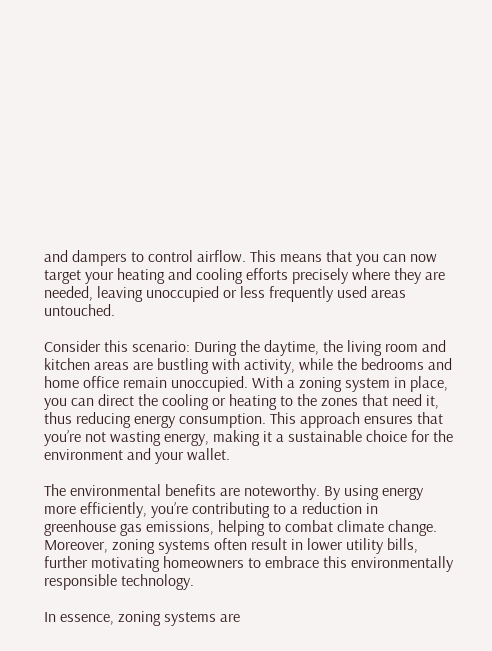and dampers to control airflow. This means that you can now target your heating and cooling efforts precisely where they are needed, leaving unoccupied or less frequently used areas untouched.

Consider this scenario: During the daytime, the living room and kitchen areas are bustling with activity, while the bedrooms and home office remain unoccupied. With a zoning system in place, you can direct the cooling or heating to the zones that need it, thus reducing energy consumption. This approach ensures that you’re not wasting energy, making it a sustainable choice for the environment and your wallet.

The environmental benefits are noteworthy. By using energy more efficiently, you’re contributing to a reduction in greenhouse gas emissions, helping to combat climate change. Moreover, zoning systems often result in lower utility bills, further motivating homeowners to embrace this environmentally responsible technology.

In essence, zoning systems are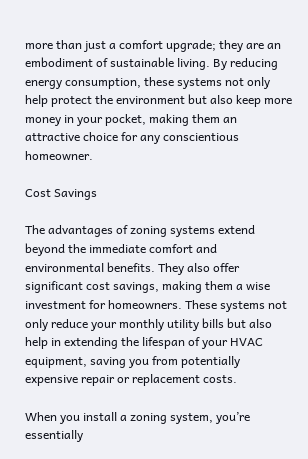more than just a comfort upgrade; they are an embodiment of sustainable living. By reducing energy consumption, these systems not only help protect the environment but also keep more money in your pocket, making them an attractive choice for any conscientious homeowner.

Cost Savings

The advantages of zoning systems extend beyond the immediate comfort and environmental benefits. They also offer significant cost savings, making them a wise investment for homeowners. These systems not only reduce your monthly utility bills but also help in extending the lifespan of your HVAC equipment, saving you from potentially expensive repair or replacement costs.

When you install a zoning system, you’re essentially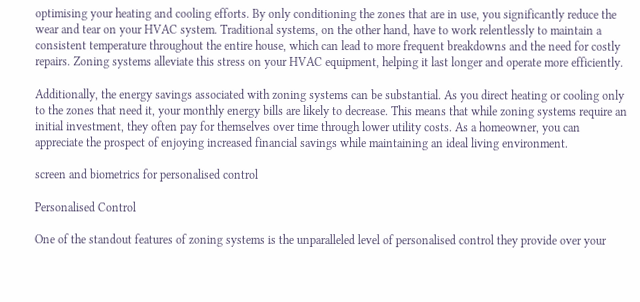optimising your heating and cooling efforts. By only conditioning the zones that are in use, you significantly reduce the wear and tear on your HVAC system. Traditional systems, on the other hand, have to work relentlessly to maintain a consistent temperature throughout the entire house, which can lead to more frequent breakdowns and the need for costly repairs. Zoning systems alleviate this stress on your HVAC equipment, helping it last longer and operate more efficiently.

Additionally, the energy savings associated with zoning systems can be substantial. As you direct heating or cooling only to the zones that need it, your monthly energy bills are likely to decrease. This means that while zoning systems require an initial investment, they often pay for themselves over time through lower utility costs. As a homeowner, you can appreciate the prospect of enjoying increased financial savings while maintaining an ideal living environment.

screen and biometrics for personalised control

Personalised Control

One of the standout features of zoning systems is the unparalleled level of personalised control they provide over your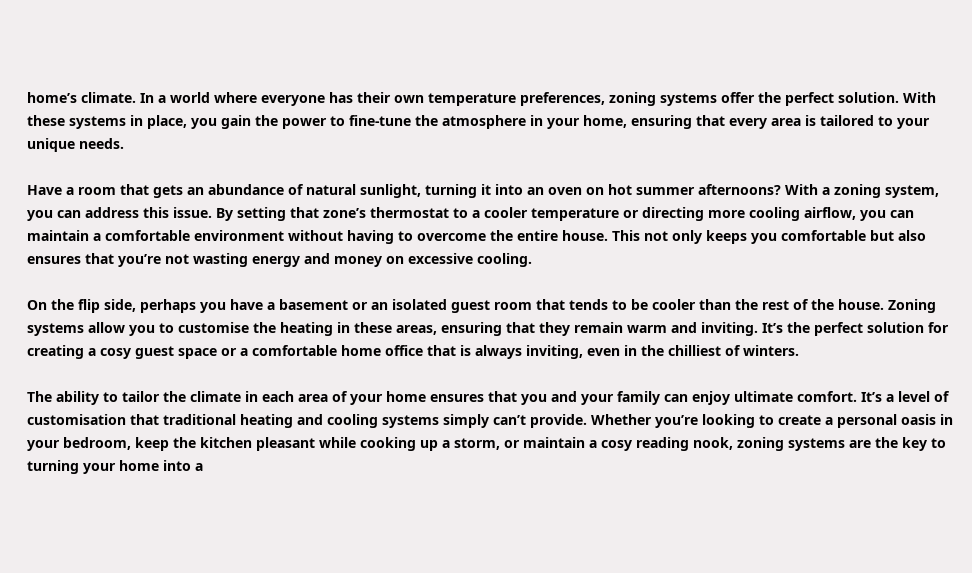home’s climate. In a world where everyone has their own temperature preferences, zoning systems offer the perfect solution. With these systems in place, you gain the power to fine-tune the atmosphere in your home, ensuring that every area is tailored to your unique needs.

Have a room that gets an abundance of natural sunlight, turning it into an oven on hot summer afternoons? With a zoning system, you can address this issue. By setting that zone’s thermostat to a cooler temperature or directing more cooling airflow, you can maintain a comfortable environment without having to overcome the entire house. This not only keeps you comfortable but also ensures that you’re not wasting energy and money on excessive cooling.

On the flip side, perhaps you have a basement or an isolated guest room that tends to be cooler than the rest of the house. Zoning systems allow you to customise the heating in these areas, ensuring that they remain warm and inviting. It’s the perfect solution for creating a cosy guest space or a comfortable home office that is always inviting, even in the chilliest of winters.

The ability to tailor the climate in each area of your home ensures that you and your family can enjoy ultimate comfort. It’s a level of customisation that traditional heating and cooling systems simply can’t provide. Whether you’re looking to create a personal oasis in your bedroom, keep the kitchen pleasant while cooking up a storm, or maintain a cosy reading nook, zoning systems are the key to turning your home into a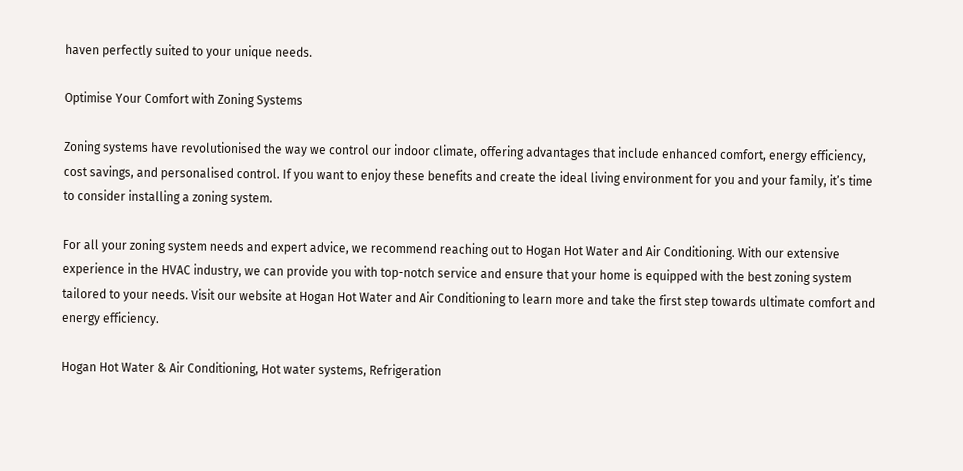haven perfectly suited to your unique needs.

Optimise Your Comfort with Zoning Systems

Zoning systems have revolutionised the way we control our indoor climate, offering advantages that include enhanced comfort, energy efficiency, cost savings, and personalised control. If you want to enjoy these benefits and create the ideal living environment for you and your family, it’s time to consider installing a zoning system.

For all your zoning system needs and expert advice, we recommend reaching out to Hogan Hot Water and Air Conditioning. With our extensive experience in the HVAC industry, we can provide you with top-notch service and ensure that your home is equipped with the best zoning system tailored to your needs. Visit our website at Hogan Hot Water and Air Conditioning to learn more and take the first step towards ultimate comfort and energy efficiency.

Hogan Hot Water & Air Conditioning, Hot water systems, Refrigeration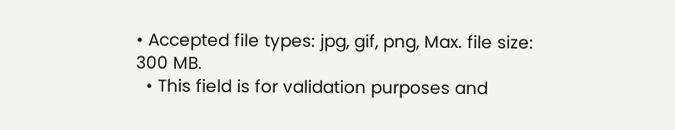• Accepted file types: jpg, gif, png, Max. file size: 300 MB.
  • This field is for validation purposes and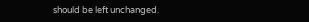should be left unchanged.